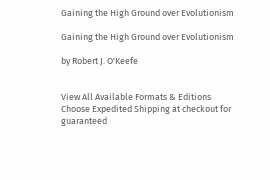Gaining the High Ground over Evolutionism

Gaining the High Ground over Evolutionism

by Robert J. O'Keefe


View All Available Formats & Editions
Choose Expedited Shipping at checkout for guaranteed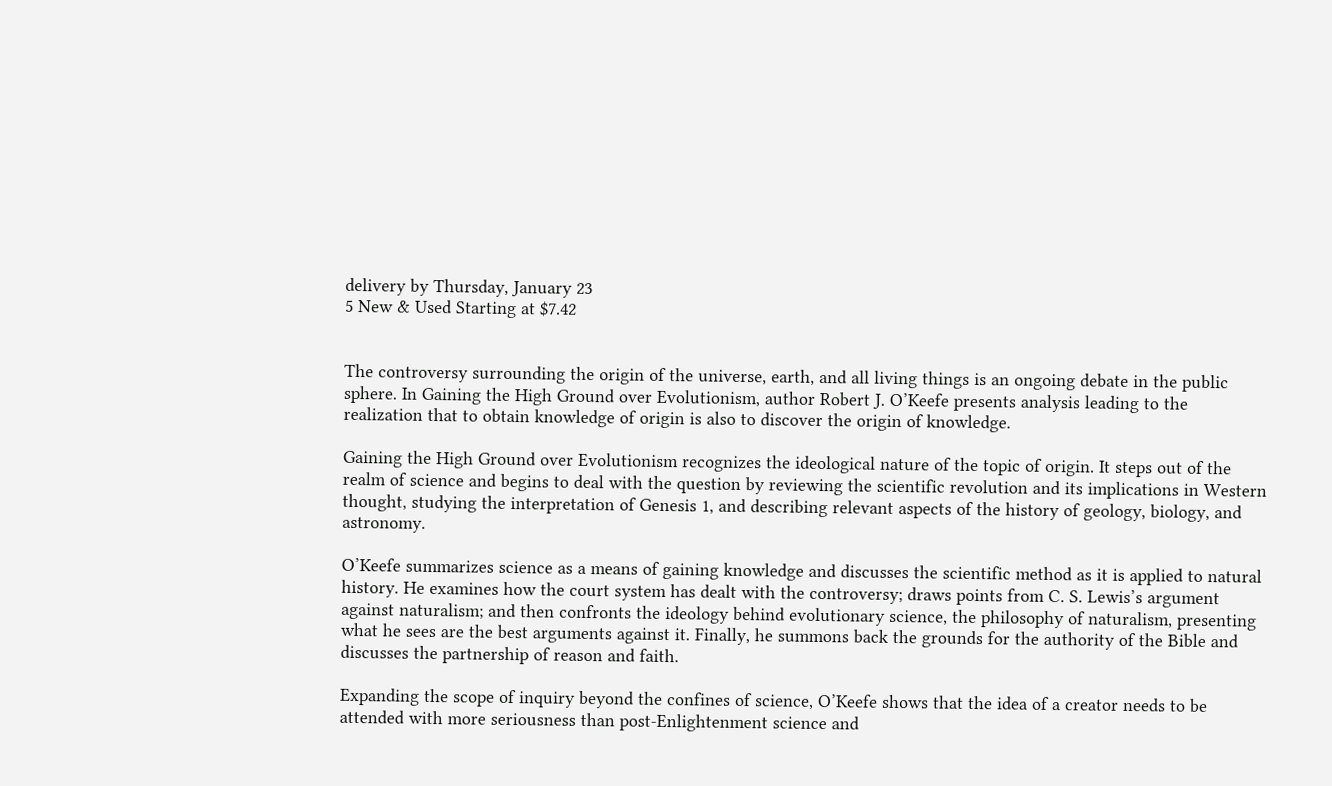delivery by Thursday, January 23
5 New & Used Starting at $7.42


The controversy surrounding the origin of the universe, earth, and all living things is an ongoing debate in the public sphere. In Gaining the High Ground over Evolutionism, author Robert J. O’Keefe presents analysis leading to the realization that to obtain knowledge of origin is also to discover the origin of knowledge.

Gaining the High Ground over Evolutionism recognizes the ideological nature of the topic of origin. It steps out of the realm of science and begins to deal with the question by reviewing the scientific revolution and its implications in Western thought, studying the interpretation of Genesis 1, and describing relevant aspects of the history of geology, biology, and astronomy.

O’Keefe summarizes science as a means of gaining knowledge and discusses the scientific method as it is applied to natural history. He examines how the court system has dealt with the controversy; draws points from C. S. Lewis’s argument against naturalism; and then confronts the ideology behind evolutionary science, the philosophy of naturalism, presenting what he sees are the best arguments against it. Finally, he summons back the grounds for the authority of the Bible and discusses the partnership of reason and faith.

Expanding the scope of inquiry beyond the confines of science, O’Keefe shows that the idea of a creator needs to be attended with more seriousness than post-Enlightenment science and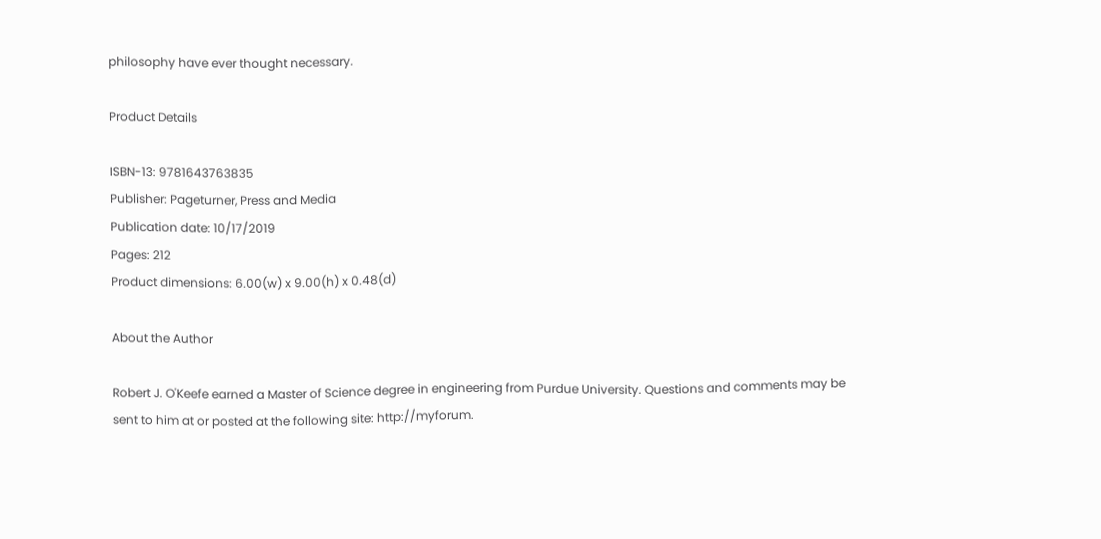philosophy have ever thought necessary.

Product Details

ISBN-13: 9781643763835
Publisher: Pageturner, Press and Media
Publication date: 10/17/2019
Pages: 212
Product dimensions: 6.00(w) x 9.00(h) x 0.48(d)

About the Author

Robert J. O'Keefe earned a Master of Science degree in engineering from Purdue University. Questions and comments may be sent to him at or posted at the following site: http://myforum.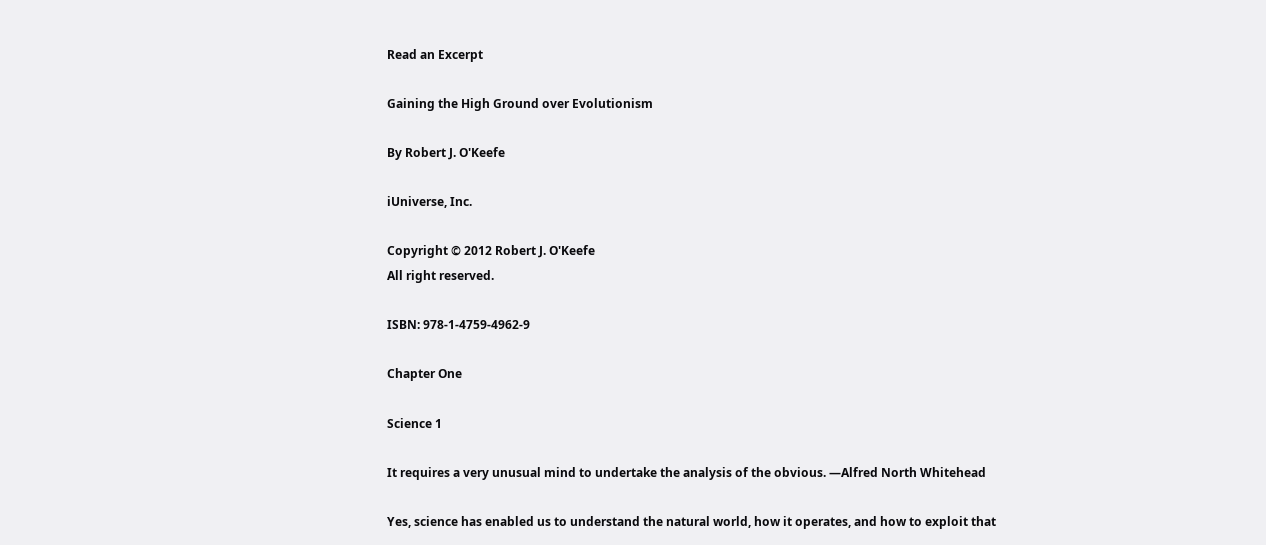Read an Excerpt

Gaining the High Ground over Evolutionism

By Robert J. O'Keefe

iUniverse, Inc.

Copyright © 2012 Robert J. O'Keefe
All right reserved.

ISBN: 978-1-4759-4962-9

Chapter One

Science 1

It requires a very unusual mind to undertake the analysis of the obvious. —Alfred North Whitehead

Yes, science has enabled us to understand the natural world, how it operates, and how to exploit that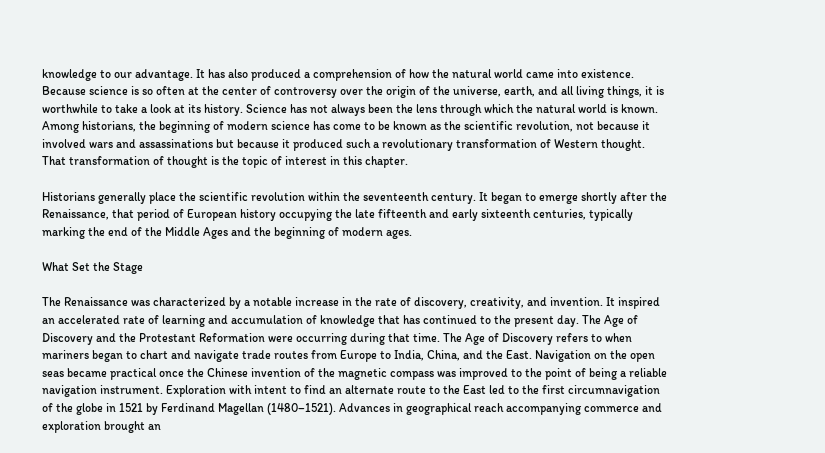knowledge to our advantage. It has also produced a comprehension of how the natural world came into existence. Because science is so often at the center of controversy over the origin of the universe, earth, and all living things, it is worthwhile to take a look at its history. Science has not always been the lens through which the natural world is known. Among historians, the beginning of modern science has come to be known as the scientific revolution, not because it involved wars and assassinations but because it produced such a revolutionary transformation of Western thought. That transformation of thought is the topic of interest in this chapter.

Historians generally place the scientific revolution within the seventeenth century. It began to emerge shortly after the Renaissance, that period of European history occupying the late fifteenth and early sixteenth centuries, typically marking the end of the Middle Ages and the beginning of modern ages.

What Set the Stage

The Renaissance was characterized by a notable increase in the rate of discovery, creativity, and invention. It inspired an accelerated rate of learning and accumulation of knowledge that has continued to the present day. The Age of Discovery and the Protestant Reformation were occurring during that time. The Age of Discovery refers to when mariners began to chart and navigate trade routes from Europe to India, China, and the East. Navigation on the open seas became practical once the Chinese invention of the magnetic compass was improved to the point of being a reliable navigation instrument. Exploration with intent to find an alternate route to the East led to the first circumnavigation of the globe in 1521 by Ferdinand Magellan (1480–1521). Advances in geographical reach accompanying commerce and exploration brought an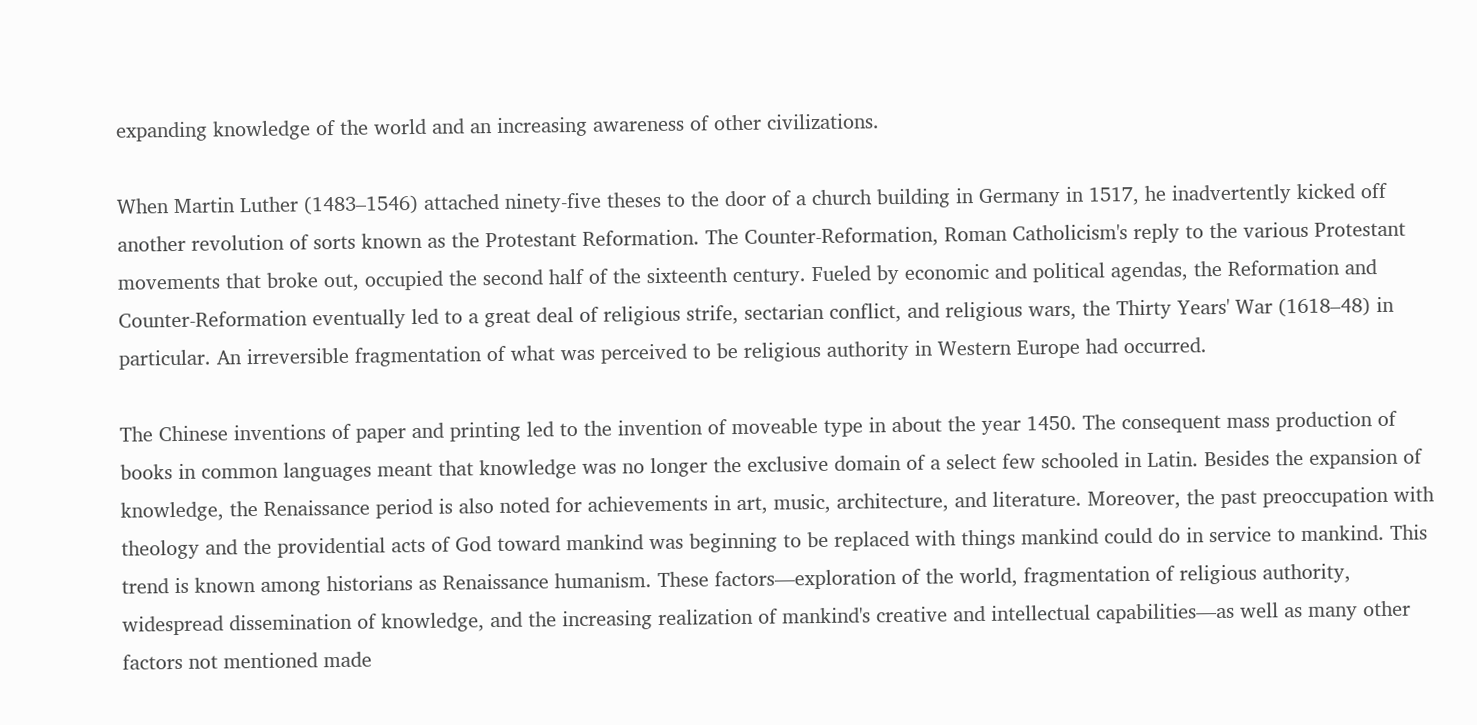expanding knowledge of the world and an increasing awareness of other civilizations.

When Martin Luther (1483–1546) attached ninety-five theses to the door of a church building in Germany in 1517, he inadvertently kicked off another revolution of sorts known as the Protestant Reformation. The Counter-Reformation, Roman Catholicism's reply to the various Protestant movements that broke out, occupied the second half of the sixteenth century. Fueled by economic and political agendas, the Reformation and Counter-Reformation eventually led to a great deal of religious strife, sectarian conflict, and religious wars, the Thirty Years' War (1618–48) in particular. An irreversible fragmentation of what was perceived to be religious authority in Western Europe had occurred.

The Chinese inventions of paper and printing led to the invention of moveable type in about the year 1450. The consequent mass production of books in common languages meant that knowledge was no longer the exclusive domain of a select few schooled in Latin. Besides the expansion of knowledge, the Renaissance period is also noted for achievements in art, music, architecture, and literature. Moreover, the past preoccupation with theology and the providential acts of God toward mankind was beginning to be replaced with things mankind could do in service to mankind. This trend is known among historians as Renaissance humanism. These factors—exploration of the world, fragmentation of religious authority, widespread dissemination of knowledge, and the increasing realization of mankind's creative and intellectual capabilities—as well as many other factors not mentioned made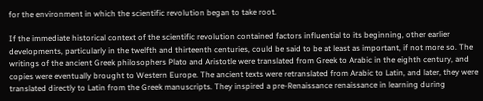for the environment in which the scientific revolution began to take root.

If the immediate historical context of the scientific revolution contained factors influential to its beginning, other earlier developments, particularly in the twelfth and thirteenth centuries, could be said to be at least as important, if not more so. The writings of the ancient Greek philosophers Plato and Aristotle were translated from Greek to Arabic in the eighth century, and copies were eventually brought to Western Europe. The ancient texts were retranslated from Arabic to Latin, and later, they were translated directly to Latin from the Greek manuscripts. They inspired a pre-Renaissance renaissance in learning during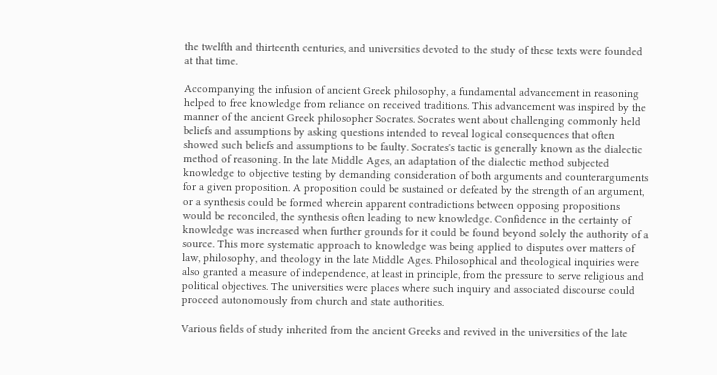the twelfth and thirteenth centuries, and universities devoted to the study of these texts were founded at that time.

Accompanying the infusion of ancient Greek philosophy, a fundamental advancement in reasoning helped to free knowledge from reliance on received traditions. This advancement was inspired by the manner of the ancient Greek philosopher Socrates. Socrates went about challenging commonly held beliefs and assumptions by asking questions intended to reveal logical consequences that often showed such beliefs and assumptions to be faulty. Socrates's tactic is generally known as the dialectic method of reasoning. In the late Middle Ages, an adaptation of the dialectic method subjected knowledge to objective testing by demanding consideration of both arguments and counterarguments for a given proposition. A proposition could be sustained or defeated by the strength of an argument, or a synthesis could be formed wherein apparent contradictions between opposing propositions would be reconciled, the synthesis often leading to new knowledge. Confidence in the certainty of knowledge was increased when further grounds for it could be found beyond solely the authority of a source. This more systematic approach to knowledge was being applied to disputes over matters of law, philosophy, and theology in the late Middle Ages. Philosophical and theological inquiries were also granted a measure of independence, at least in principle, from the pressure to serve religious and political objectives. The universities were places where such inquiry and associated discourse could proceed autonomously from church and state authorities.

Various fields of study inherited from the ancient Greeks and revived in the universities of the late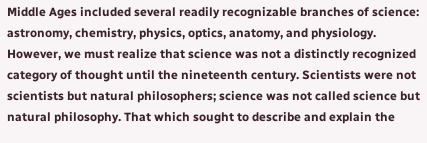Middle Ages included several readily recognizable branches of science: astronomy, chemistry, physics, optics, anatomy, and physiology. However, we must realize that science was not a distinctly recognized category of thought until the nineteenth century. Scientists were not scientists but natural philosophers; science was not called science but natural philosophy. That which sought to describe and explain the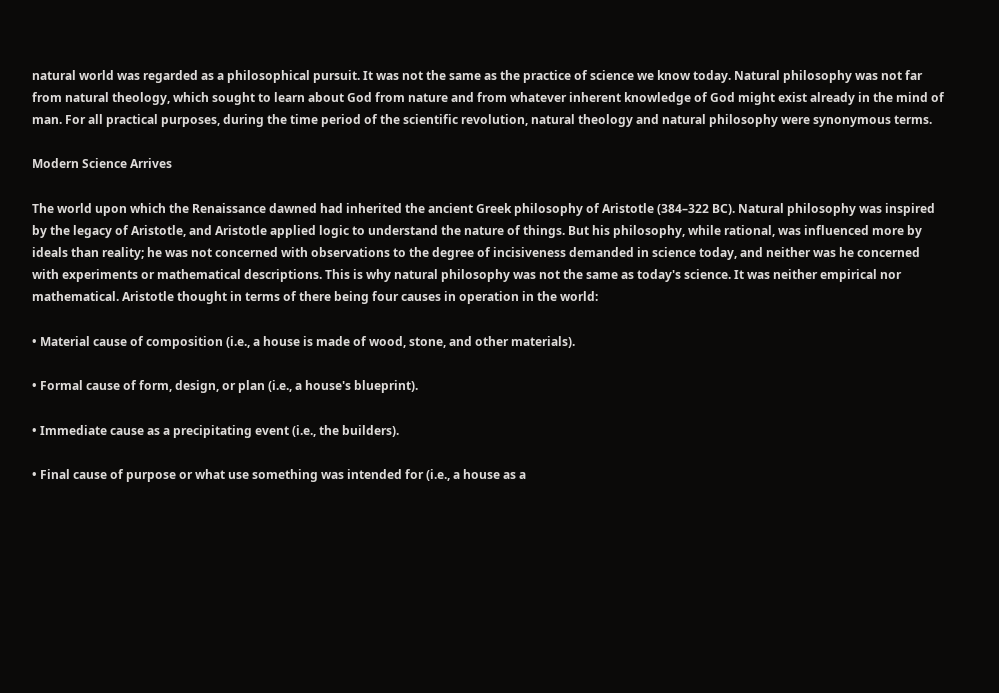natural world was regarded as a philosophical pursuit. It was not the same as the practice of science we know today. Natural philosophy was not far from natural theology, which sought to learn about God from nature and from whatever inherent knowledge of God might exist already in the mind of man. For all practical purposes, during the time period of the scientific revolution, natural theology and natural philosophy were synonymous terms.

Modern Science Arrives

The world upon which the Renaissance dawned had inherited the ancient Greek philosophy of Aristotle (384–322 BC). Natural philosophy was inspired by the legacy of Aristotle, and Aristotle applied logic to understand the nature of things. But his philosophy, while rational, was influenced more by ideals than reality; he was not concerned with observations to the degree of incisiveness demanded in science today, and neither was he concerned with experiments or mathematical descriptions. This is why natural philosophy was not the same as today's science. It was neither empirical nor mathematical. Aristotle thought in terms of there being four causes in operation in the world:

• Material cause of composition (i.e., a house is made of wood, stone, and other materials).

• Formal cause of form, design, or plan (i.e., a house's blueprint).

• Immediate cause as a precipitating event (i.e., the builders).

• Final cause of purpose or what use something was intended for (i.e., a house as a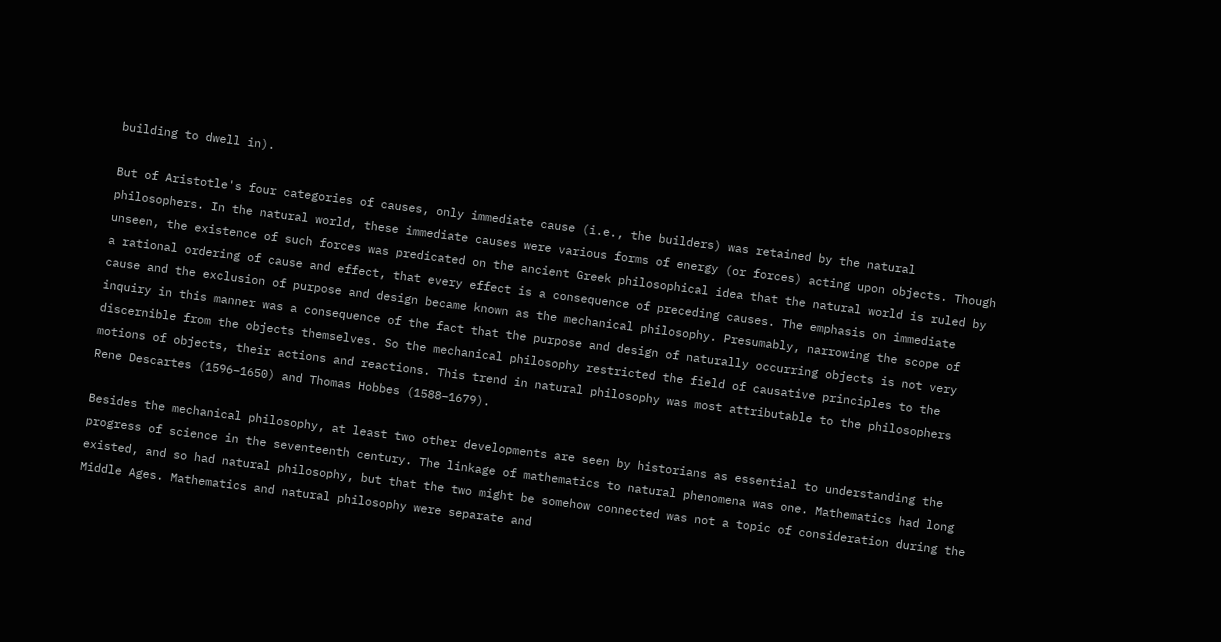building to dwell in).

But of Aristotle's four categories of causes, only immediate cause (i.e., the builders) was retained by the natural philosophers. In the natural world, these immediate causes were various forms of energy (or forces) acting upon objects. Though unseen, the existence of such forces was predicated on the ancient Greek philosophical idea that the natural world is ruled by a rational ordering of cause and effect, that every effect is a consequence of preceding causes. The emphasis on immediate cause and the exclusion of purpose and design became known as the mechanical philosophy. Presumably, narrowing the scope of inquiry in this manner was a consequence of the fact that the purpose and design of naturally occurring objects is not very discernible from the objects themselves. So the mechanical philosophy restricted the field of causative principles to the motions of objects, their actions and reactions. This trend in natural philosophy was most attributable to the philosophers Rene Descartes (1596–1650) and Thomas Hobbes (1588–1679).

Besides the mechanical philosophy, at least two other developments are seen by historians as essential to understanding the progress of science in the seventeenth century. The linkage of mathematics to natural phenomena was one. Mathematics had long existed, and so had natural philosophy, but that the two might be somehow connected was not a topic of consideration during the Middle Ages. Mathematics and natural philosophy were separate and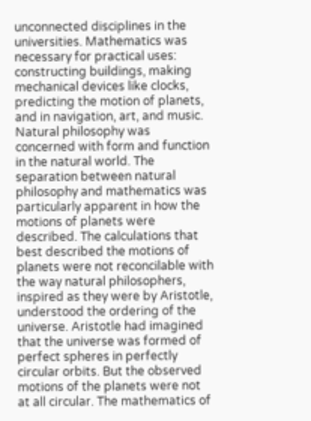unconnected disciplines in the universities. Mathematics was necessary for practical uses: constructing buildings, making mechanical devices like clocks, predicting the motion of planets, and in navigation, art, and music. Natural philosophy was concerned with form and function in the natural world. The separation between natural philosophy and mathematics was particularly apparent in how the motions of planets were described. The calculations that best described the motions of planets were not reconcilable with the way natural philosophers, inspired as they were by Aristotle, understood the ordering of the universe. Aristotle had imagined that the universe was formed of perfect spheres in perfectly circular orbits. But the observed motions of the planets were not at all circular. The mathematics of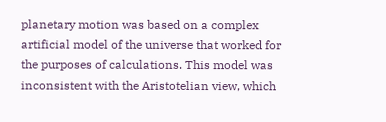planetary motion was based on a complex artificial model of the universe that worked for the purposes of calculations. This model was inconsistent with the Aristotelian view, which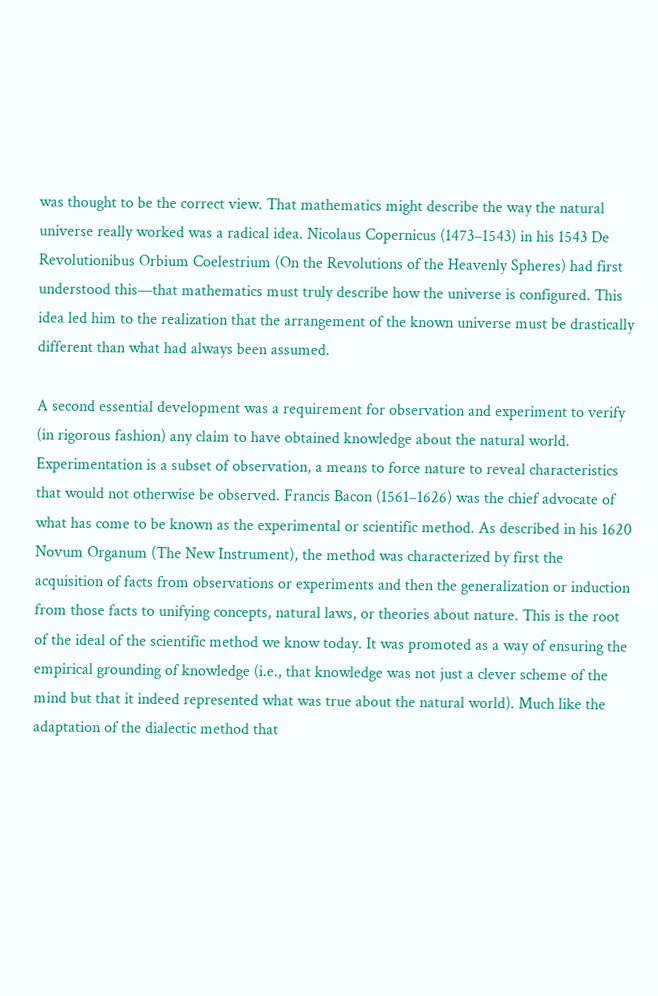was thought to be the correct view. That mathematics might describe the way the natural universe really worked was a radical idea. Nicolaus Copernicus (1473–1543) in his 1543 De Revolutionibus Orbium Coelestrium (On the Revolutions of the Heavenly Spheres) had first understood this—that mathematics must truly describe how the universe is configured. This idea led him to the realization that the arrangement of the known universe must be drastically different than what had always been assumed.

A second essential development was a requirement for observation and experiment to verify (in rigorous fashion) any claim to have obtained knowledge about the natural world. Experimentation is a subset of observation, a means to force nature to reveal characteristics that would not otherwise be observed. Francis Bacon (1561–1626) was the chief advocate of what has come to be known as the experimental or scientific method. As described in his 1620 Novum Organum (The New Instrument), the method was characterized by first the acquisition of facts from observations or experiments and then the generalization or induction from those facts to unifying concepts, natural laws, or theories about nature. This is the root of the ideal of the scientific method we know today. It was promoted as a way of ensuring the empirical grounding of knowledge (i.e., that knowledge was not just a clever scheme of the mind but that it indeed represented what was true about the natural world). Much like the adaptation of the dialectic method that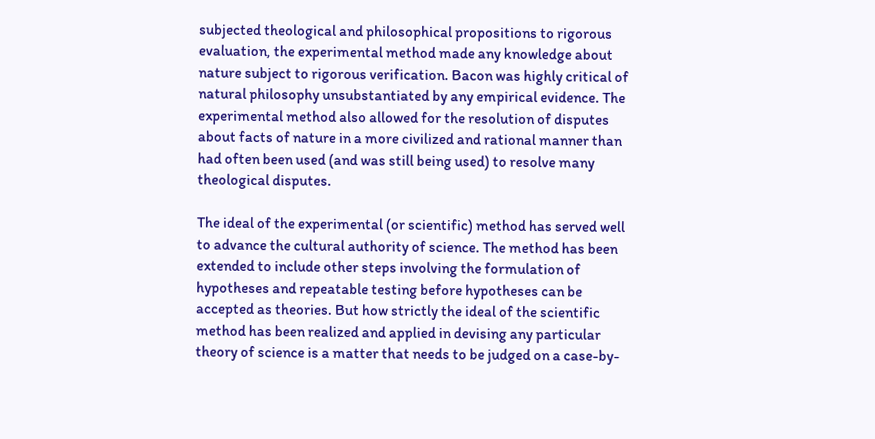subjected theological and philosophical propositions to rigorous evaluation, the experimental method made any knowledge about nature subject to rigorous verification. Bacon was highly critical of natural philosophy unsubstantiated by any empirical evidence. The experimental method also allowed for the resolution of disputes about facts of nature in a more civilized and rational manner than had often been used (and was still being used) to resolve many theological disputes.

The ideal of the experimental (or scientific) method has served well to advance the cultural authority of science. The method has been extended to include other steps involving the formulation of hypotheses and repeatable testing before hypotheses can be accepted as theories. But how strictly the ideal of the scientific method has been realized and applied in devising any particular theory of science is a matter that needs to be judged on a case-by-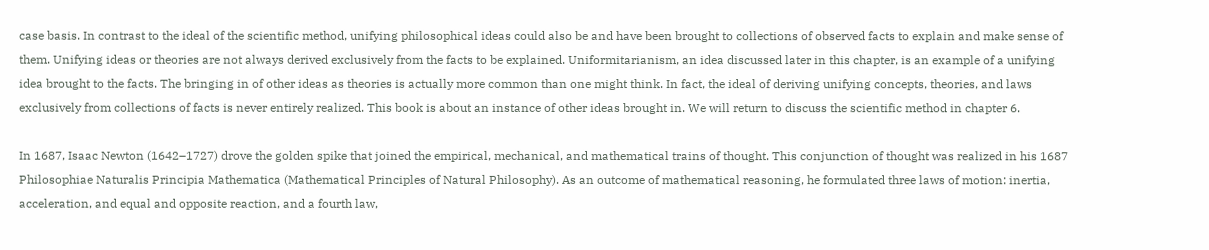case basis. In contrast to the ideal of the scientific method, unifying philosophical ideas could also be and have been brought to collections of observed facts to explain and make sense of them. Unifying ideas or theories are not always derived exclusively from the facts to be explained. Uniformitarianism, an idea discussed later in this chapter, is an example of a unifying idea brought to the facts. The bringing in of other ideas as theories is actually more common than one might think. In fact, the ideal of deriving unifying concepts, theories, and laws exclusively from collections of facts is never entirely realized. This book is about an instance of other ideas brought in. We will return to discuss the scientific method in chapter 6.

In 1687, Isaac Newton (1642–1727) drove the golden spike that joined the empirical, mechanical, and mathematical trains of thought. This conjunction of thought was realized in his 1687 Philosophiae Naturalis Principia Mathematica (Mathematical Principles of Natural Philosophy). As an outcome of mathematical reasoning, he formulated three laws of motion: inertia, acceleration, and equal and opposite reaction, and a fourth law,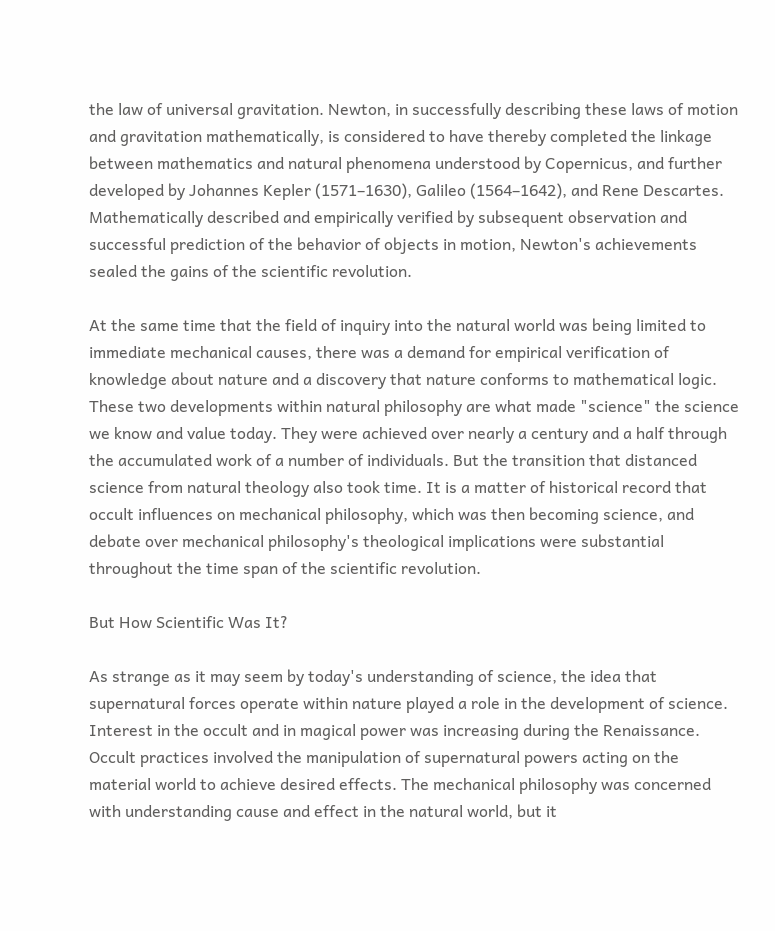the law of universal gravitation. Newton, in successfully describing these laws of motion and gravitation mathematically, is considered to have thereby completed the linkage between mathematics and natural phenomena understood by Copernicus, and further developed by Johannes Kepler (1571–1630), Galileo (1564–1642), and Rene Descartes. Mathematically described and empirically verified by subsequent observation and successful prediction of the behavior of objects in motion, Newton's achievements sealed the gains of the scientific revolution.

At the same time that the field of inquiry into the natural world was being limited to immediate mechanical causes, there was a demand for empirical verification of knowledge about nature and a discovery that nature conforms to mathematical logic. These two developments within natural philosophy are what made "science" the science we know and value today. They were achieved over nearly a century and a half through the accumulated work of a number of individuals. But the transition that distanced science from natural theology also took time. It is a matter of historical record that occult influences on mechanical philosophy, which was then becoming science, and debate over mechanical philosophy's theological implications were substantial throughout the time span of the scientific revolution.

But How Scientific Was It?

As strange as it may seem by today's understanding of science, the idea that supernatural forces operate within nature played a role in the development of science. Interest in the occult and in magical power was increasing during the Renaissance. Occult practices involved the manipulation of supernatural powers acting on the material world to achieve desired effects. The mechanical philosophy was concerned with understanding cause and effect in the natural world, but it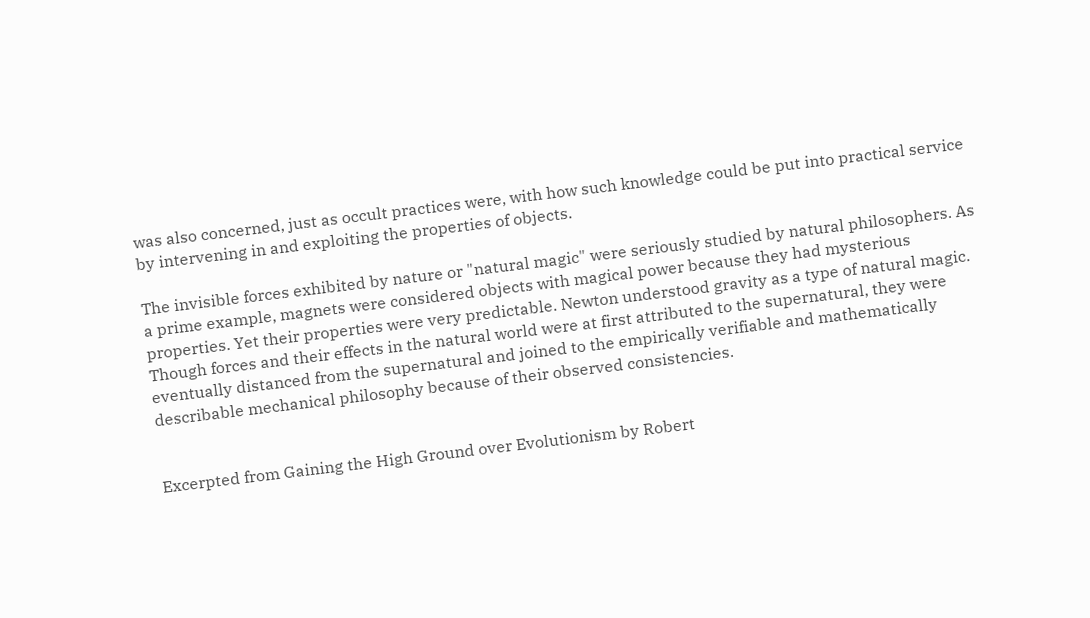was also concerned, just as occult practices were, with how such knowledge could be put into practical service by intervening in and exploiting the properties of objects.

The invisible forces exhibited by nature or "natural magic" were seriously studied by natural philosophers. As a prime example, magnets were considered objects with magical power because they had mysterious properties. Yet their properties were very predictable. Newton understood gravity as a type of natural magic. Though forces and their effects in the natural world were at first attributed to the supernatural, they were eventually distanced from the supernatural and joined to the empirically verifiable and mathematically describable mechanical philosophy because of their observed consistencies.


Excerpted from Gaining the High Ground over Evolutionism by Robert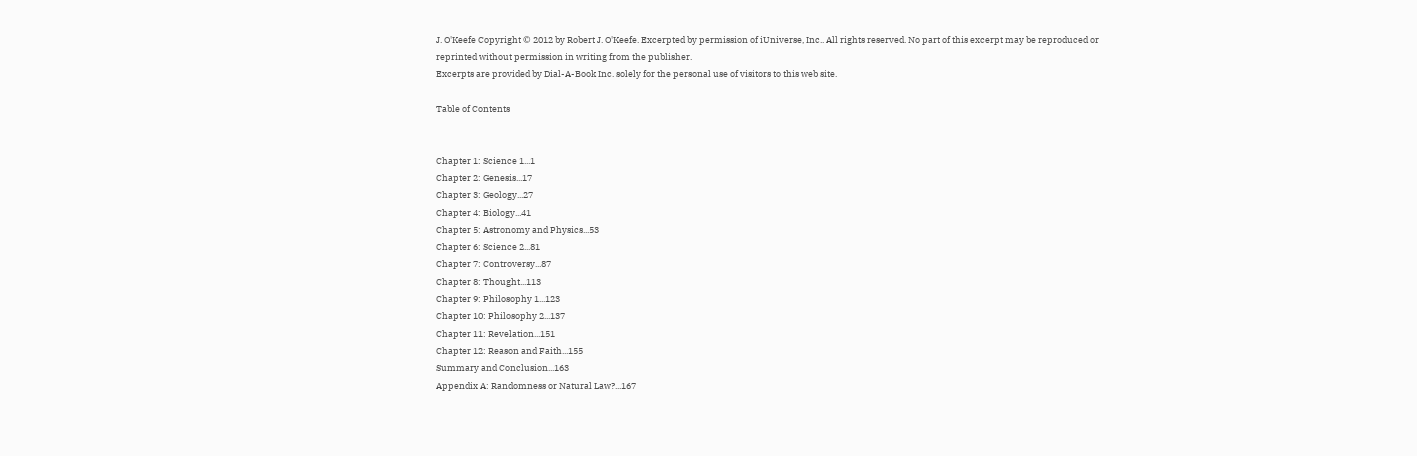J. O'Keefe Copyright © 2012 by Robert J. O'Keefe. Excerpted by permission of iUniverse, Inc.. All rights reserved. No part of this excerpt may be reproduced or reprinted without permission in writing from the publisher.
Excerpts are provided by Dial-A-Book Inc. solely for the personal use of visitors to this web site.

Table of Contents


Chapter 1: Science 1...1
Chapter 2: Genesis...17
Chapter 3: Geology...27
Chapter 4: Biology...41
Chapter 5: Astronomy and Physics...53
Chapter 6: Science 2...81
Chapter 7: Controversy...87
Chapter 8: Thought...113
Chapter 9: Philosophy 1...123
Chapter 10: Philosophy 2...137
Chapter 11: Revelation...151
Chapter 12: Reason and Faith...155
Summary and Conclusion...163
Appendix A: Randomness or Natural Law?...167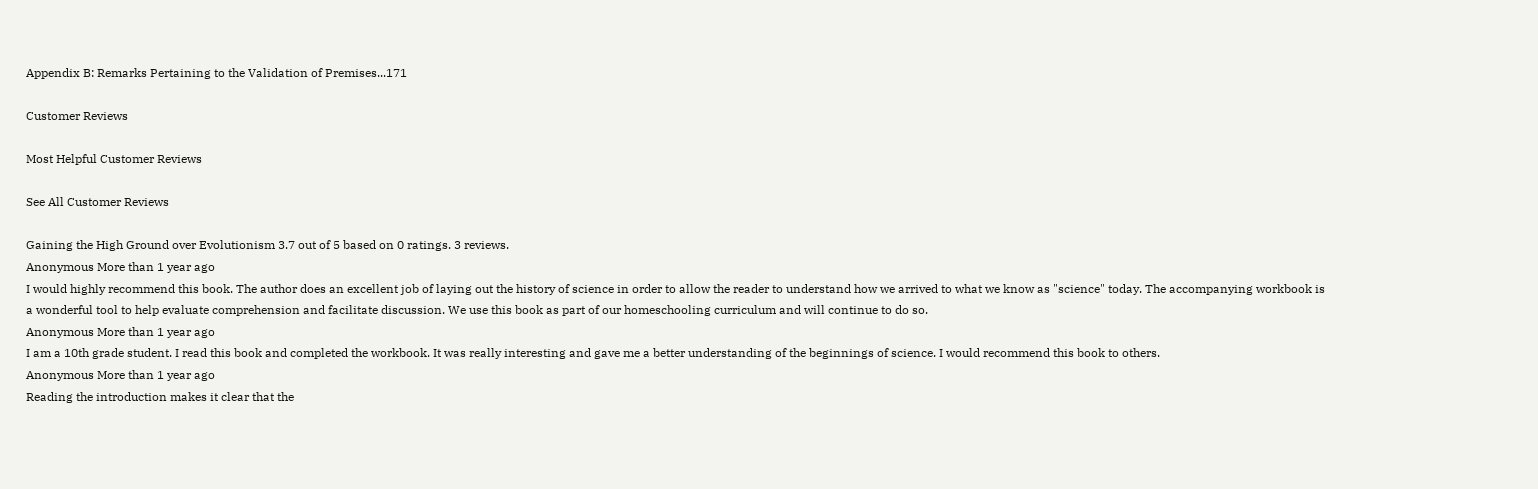Appendix B: Remarks Pertaining to the Validation of Premises...171

Customer Reviews

Most Helpful Customer Reviews

See All Customer Reviews

Gaining the High Ground over Evolutionism 3.7 out of 5 based on 0 ratings. 3 reviews.
Anonymous More than 1 year ago
I would highly recommend this book. The author does an excellent job of laying out the history of science in order to allow the reader to understand how we arrived to what we know as "science" today. The accompanying workbook is a wonderful tool to help evaluate comprehension and facilitate discussion. We use this book as part of our homeschooling curriculum and will continue to do so.
Anonymous More than 1 year ago
I am a 10th grade student. I read this book and completed the workbook. It was really interesting and gave me a better understanding of the beginnings of science. I would recommend this book to others.
Anonymous More than 1 year ago
Reading the introduction makes it clear that the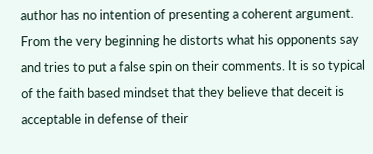author has no intention of presenting a coherent argument. From the very beginning he distorts what his opponents say and tries to put a false spin on their comments. It is so typical of the faith based mindset that they believe that deceit is acceptable in defense of their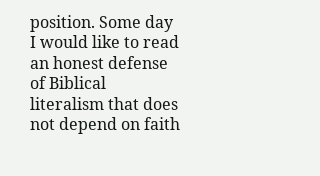position. Some day I would like to read an honest defense of Biblical literalism that does not depend on faith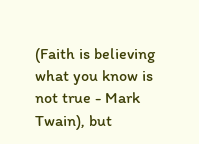(Faith is believing what you know is not true - Mark Twain), but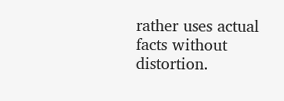rather uses actual facts without distortion.